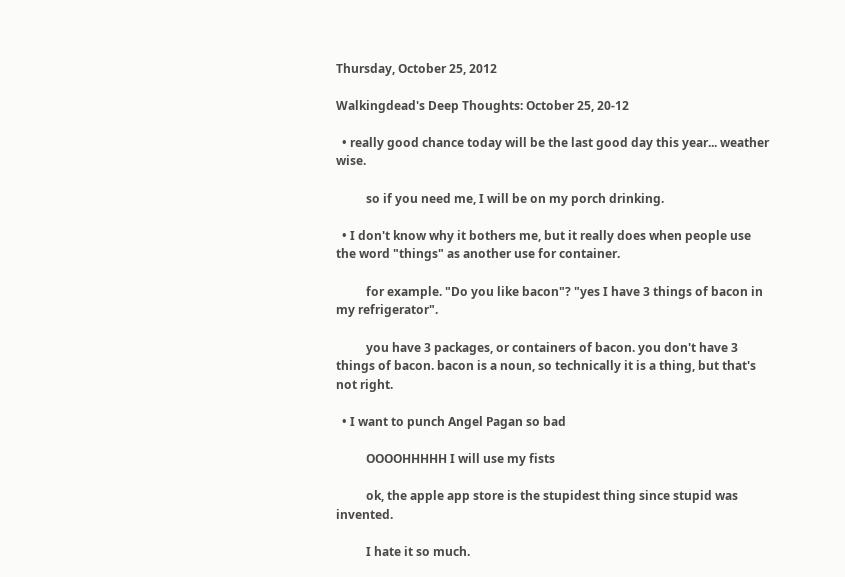Thursday, October 25, 2012

Walkingdead's Deep Thoughts: October 25, 20-12

  • really good chance today will be the last good day this year... weather wise.

          so if you need me, I will be on my porch drinking.

  • I don't know why it bothers me, but it really does when people use the word "things" as another use for container.

          for example. "Do you like bacon"? "yes I have 3 things of bacon in my refrigerator".

          you have 3 packages, or containers of bacon. you don't have 3 things of bacon. bacon is a noun, so technically it is a thing, but that's not right.

  • I want to punch Angel Pagan so bad

          OOOOHHHHH I will use my fists

          ok, the apple app store is the stupidest thing since stupid was invented.

          I hate it so much.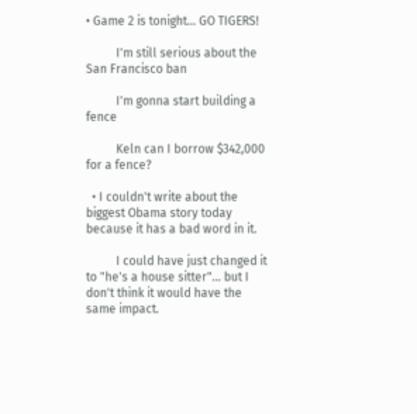• Game 2 is tonight... GO TIGERS!

          I'm still serious about the San Francisco ban

          I'm gonna start building a fence

          Keln can I borrow $342,000 for a fence?

  • I couldn't write about the biggest Obama story today because it has a bad word in it.

          I could have just changed it to "he's a house sitter"... but I don't think it would have the same impact.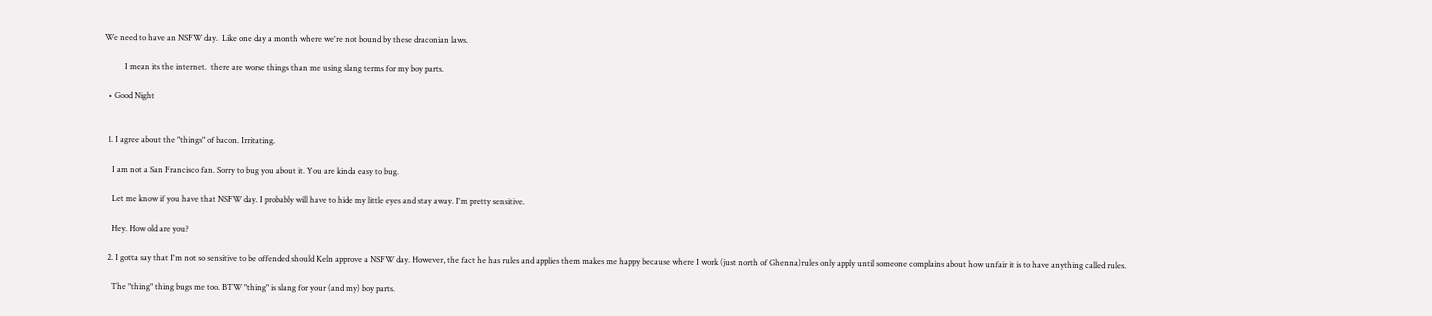We need to have an NSFW day.  Like one day a month where we're not bound by these draconian laws.

          I mean its the internet.  there are worse things than me using slang terms for my boy parts.

  • Good Night


  1. I agree about the "things" of bacon. Irritating.

    I am not a San Francisco fan. Sorry to bug you about it. You are kinda easy to bug.

    Let me know if you have that NSFW day. I probably will have to hide my little eyes and stay away. I'm pretty sensitive.

    Hey. How old are you?

  2. I gotta say that I'm not so sensitive to be offended should Keln approve a NSFW day. However, the fact he has rules and applies them makes me happy because where I work (just north of Ghenna)rules only apply until someone complains about how unfair it is to have anything called rules.

    The "thing" thing bugs me too. BTW "thing" is slang for your (and my) boy parts.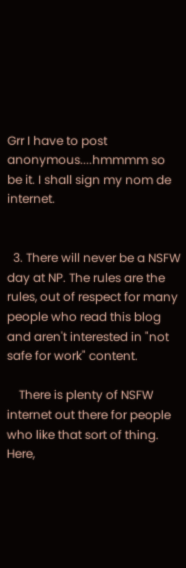Grr I have to post anonymous....hmmmm so be it. I shall sign my nom de internet.


  3. There will never be a NSFW day at NP. The rules are the rules, out of respect for many people who read this blog and aren't interested in "not safe for work" content.

    There is plenty of NSFW internet out there for people who like that sort of thing. Here,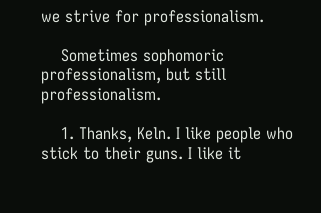we strive for professionalism.

    Sometimes sophomoric professionalism, but still professionalism.

    1. Thanks, Keln. I like people who stick to their guns. I like it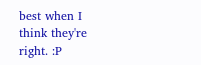best when I think they're right. :P